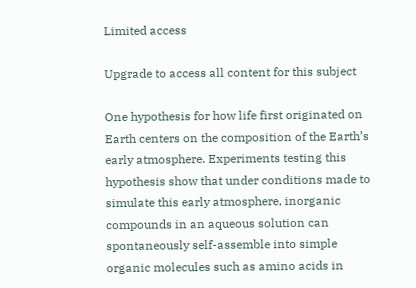Limited access

Upgrade to access all content for this subject

One hypothesis for how life first originated on Earth centers on the composition of the Earth’s early atmosphere. Experiments testing this hypothesis show that under conditions made to simulate this early atmosphere, inorganic compounds in an aqueous solution can spontaneously self-assemble into simple organic molecules such as amino acids in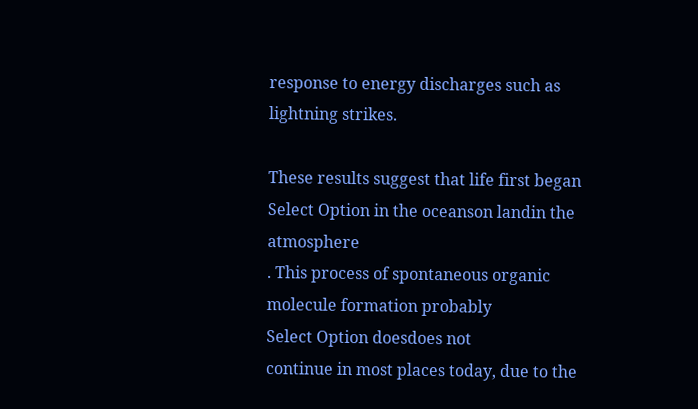response to energy discharges such as lightning strikes.

These results suggest that life first began
Select Option in the oceanson landin the atmosphere
. This process of spontaneous organic molecule formation probably
Select Option doesdoes not
continue in most places today, due to the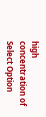high concentration of
Select Option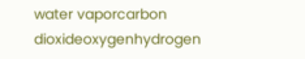water vaporcarbon dioxideoxygenhydrogen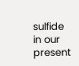sulfide
in our present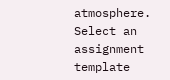atmosphere.
Select an assignment template